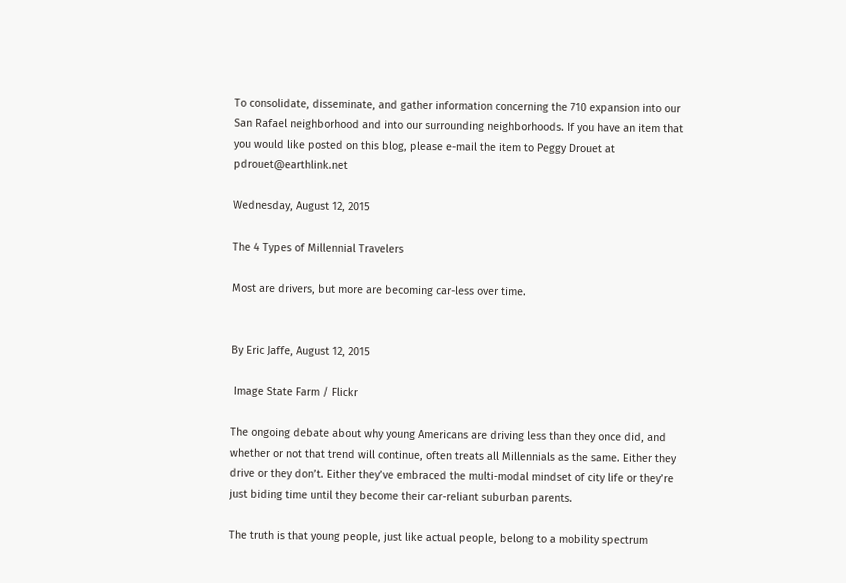To consolidate, disseminate, and gather information concerning the 710 expansion into our San Rafael neighborhood and into our surrounding neighborhoods. If you have an item that you would like posted on this blog, please e-mail the item to Peggy Drouet at pdrouet@earthlink.net

Wednesday, August 12, 2015

The 4 Types of Millennial Travelers

Most are drivers, but more are becoming car-less over time.


By Eric Jaffe, August 12, 2015

 Image State Farm / Flickr

The ongoing debate about why young Americans are driving less than they once did, and whether or not that trend will continue, often treats all Millennials as the same. Either they drive or they don’t. Either they’ve embraced the multi-modal mindset of city life or they’re just biding time until they become their car-reliant suburban parents.

The truth is that young people, just like actual people, belong to a mobility spectrum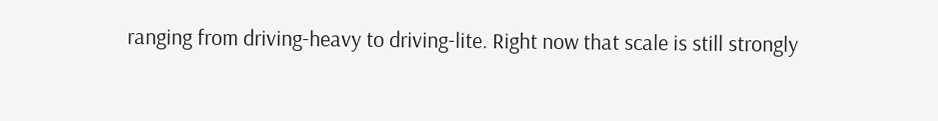ranging from driving-heavy to driving-lite. Right now that scale is still strongly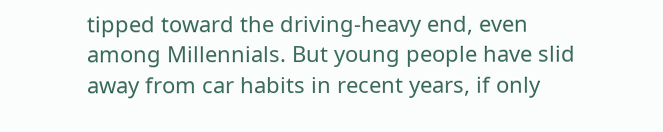tipped toward the driving-heavy end, even among Millennials. But young people have slid away from car habits in recent years, if only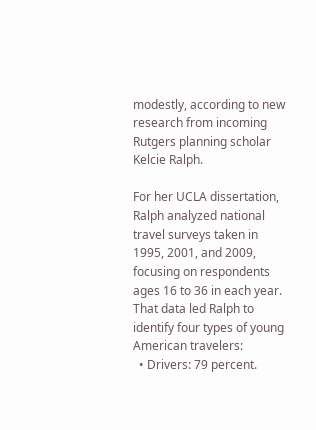modestly, according to new research from incoming Rutgers planning scholar Kelcie Ralph.

For her UCLA dissertation, Ralph analyzed national travel surveys taken in 1995, 2001, and 2009, focusing on respondents ages 16 to 36 in each year. That data led Ralph to identify four types of young American travelers:
  • Drivers: 79 percent.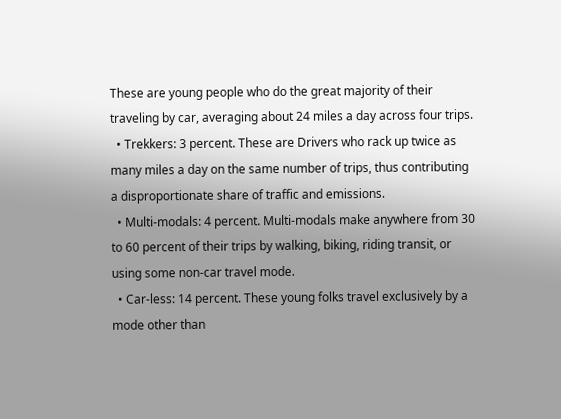These are young people who do the great majority of their traveling by car, averaging about 24 miles a day across four trips.
  • Trekkers: 3 percent. These are Drivers who rack up twice as many miles a day on the same number of trips, thus contributing a disproportionate share of traffic and emissions.
  • Multi-modals: 4 percent. Multi-modals make anywhere from 30 to 60 percent of their trips by walking, biking, riding transit, or using some non-car travel mode.
  • Car-less: 14 percent. These young folks travel exclusively by a mode other than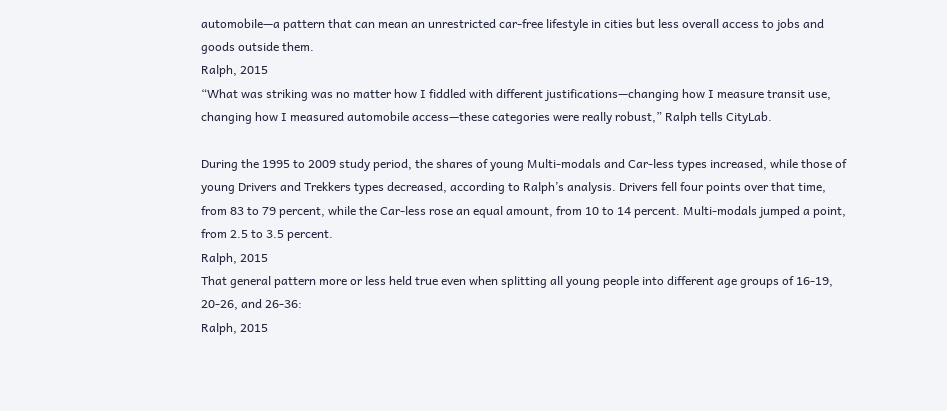automobile—a pattern that can mean an unrestricted car-free lifestyle in cities but less overall access to jobs and goods outside them.
Ralph, 2015
“What was striking was no matter how I fiddled with different justifications—changing how I measure transit use, changing how I measured automobile access—these categories were really robust,” Ralph tells CityLab.

During the 1995 to 2009 study period, the shares of young Multi-modals and Car-less types increased, while those of young Drivers and Trekkers types decreased, according to Ralph’s analysis. Drivers fell four points over that time, from 83 to 79 percent, while the Car-less rose an equal amount, from 10 to 14 percent. Multi-modals jumped a point, from 2.5 to 3.5 percent.
Ralph, 2015
That general pattern more or less held true even when splitting all young people into different age groups of 16-19, 20-26, and 26-36:
Ralph, 2015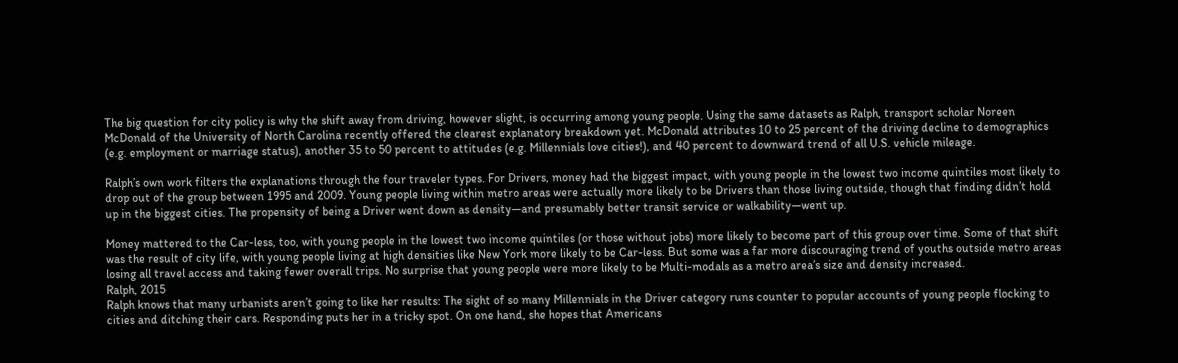The big question for city policy is why the shift away from driving, however slight, is occurring among young people. Using the same datasets as Ralph, transport scholar Noreen McDonald of the University of North Carolina recently offered the clearest explanatory breakdown yet. McDonald attributes 10 to 25 percent of the driving decline to demographics (e.g. employment or marriage status), another 35 to 50 percent to attitudes (e.g. Millennials love cities!), and 40 percent to downward trend of all U.S. vehicle mileage.

Ralph’s own work filters the explanations through the four traveler types. For Drivers, money had the biggest impact, with young people in the lowest two income quintiles most likely to drop out of the group between 1995 and 2009. Young people living within metro areas were actually more likely to be Drivers than those living outside, though that finding didn’t hold up in the biggest cities. The propensity of being a Driver went down as density—and presumably better transit service or walkability—went up.

Money mattered to the Car-less, too, with young people in the lowest two income quintiles (or those without jobs) more likely to become part of this group over time. Some of that shift was the result of city life, with young people living at high densities like New York more likely to be Car-less. But some was a far more discouraging trend of youths outside metro areas losing all travel access and taking fewer overall trips. No surprise that young people were more likely to be Multi-modals as a metro area’s size and density increased.
Ralph, 2015
Ralph knows that many urbanists aren’t going to like her results: The sight of so many Millennials in the Driver category runs counter to popular accounts of young people flocking to cities and ditching their cars. Responding puts her in a tricky spot. On one hand, she hopes that Americans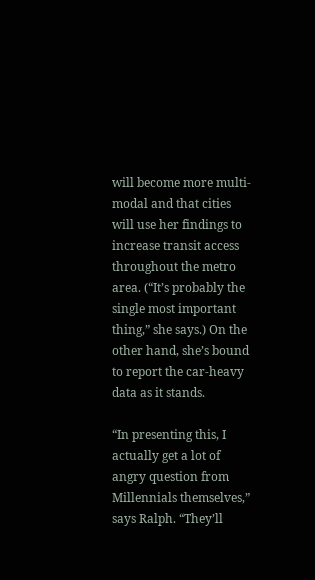will become more multi-modal and that cities will use her findings to increase transit access throughout the metro area. (“It’s probably the single most important thing,” she says.) On the other hand, she’s bound to report the car-heavy data as it stands.

“In presenting this, I actually get a lot of angry question from Millennials themselves,” says Ralph. “They’ll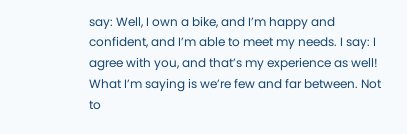say: Well, I own a bike, and I’m happy and confident, and I’m able to meet my needs. I say: I agree with you, and that’s my experience as well! What I’m saying is we’re few and far between. Not to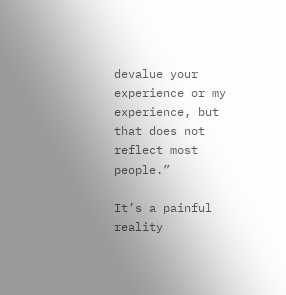devalue your experience or my experience, but that does not reflect most people.”

It’s a painful reality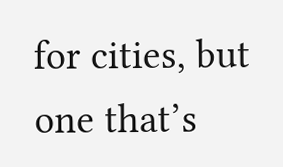for cities, but one that’s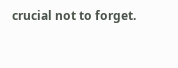crucial not to forget.